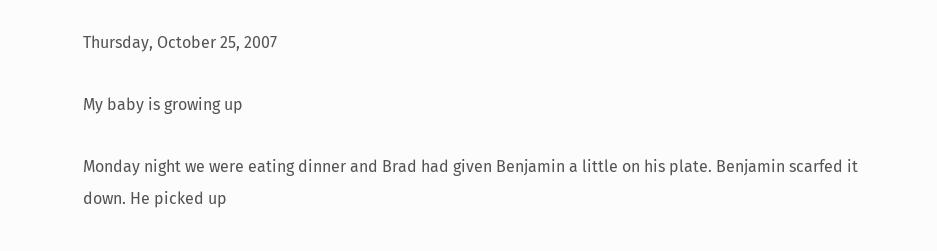Thursday, October 25, 2007

My baby is growing up

Monday night we were eating dinner and Brad had given Benjamin a little on his plate. Benjamin scarfed it down. He picked up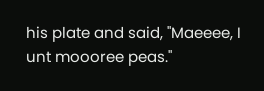his plate and said, "Maeeee, I unt moooree peas."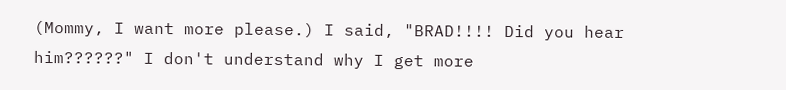(Mommy, I want more please.) I said, "BRAD!!!! Did you hear him??????" I don't understand why I get more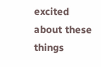excited about these things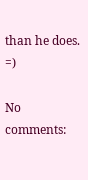than he does. =)

No comments: